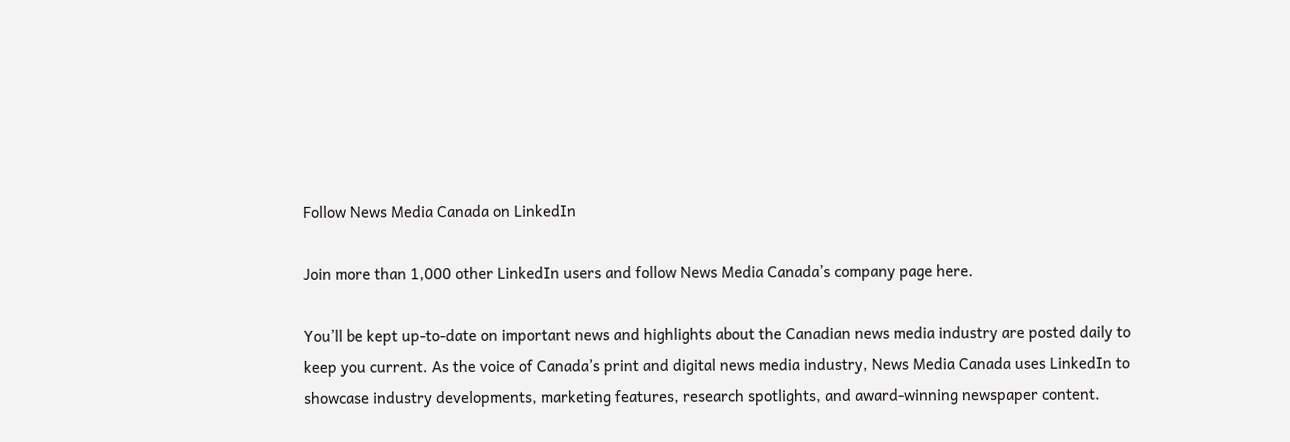Follow News Media Canada on LinkedIn

Join more than 1,000 other LinkedIn users and follow News Media Canada’s company page here.

You’ll be kept up-to-date on important news and highlights about the Canadian news media industry are posted daily to keep you current. As the voice of Canada’s print and digital news media industry, News Media Canada uses LinkedIn to showcase industry developments, marketing features, research spotlights, and award-winning newspaper content.